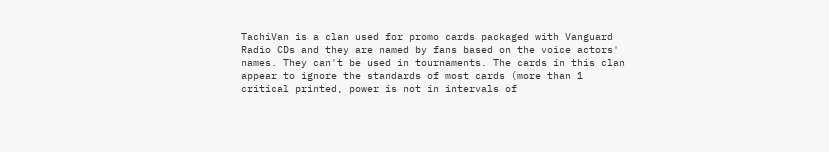TachiVan is a clan used for promo cards packaged with Vanguard Radio CDs and they are named by fans based on the voice actors' names. They can't be used in tournaments. The cards in this clan appear to ignore the standards of most cards (more than 1 critical printed, power is not in intervals of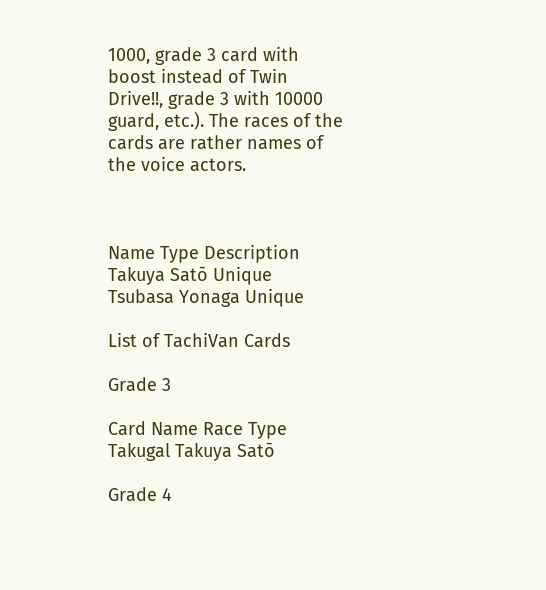1000, grade 3 card with boost instead of Twin Drive!!, grade 3 with 10000 guard, etc.). The races of the cards are rather names of the voice actors.



Name Type Description
Takuya Satō Unique
Tsubasa Yonaga Unique

List of TachiVan Cards

Grade 3

Card Name Race Type
Takugal Takuya Satō

Grade 4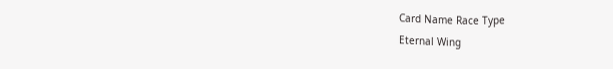Card Name Race Type
Eternal Wing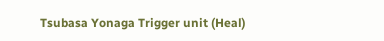Tsubasa Yonaga Trigger unit (Heal)